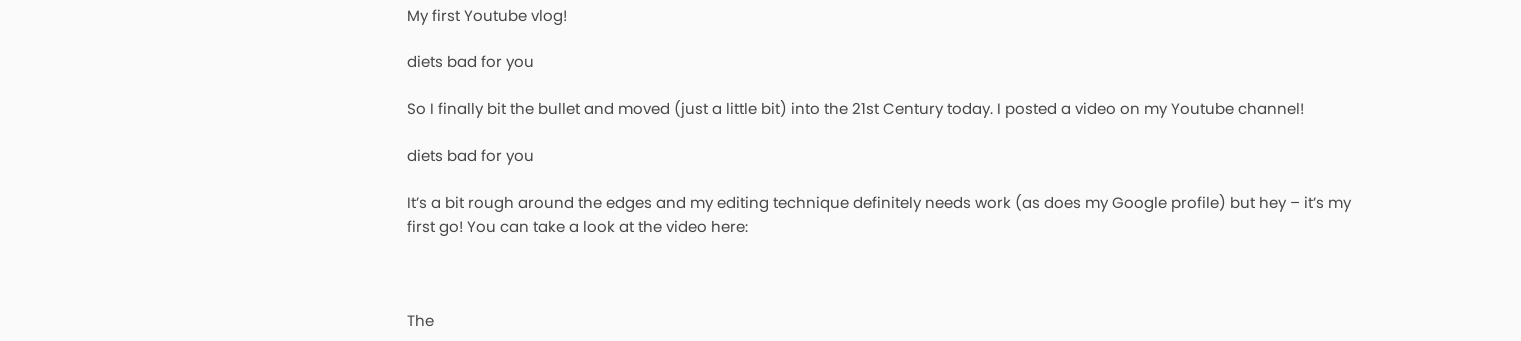My first Youtube vlog!

diets bad for you

So I finally bit the bullet and moved (just a little bit) into the 21st Century today. I posted a video on my Youtube channel!

diets bad for you

It’s a bit rough around the edges and my editing technique definitely needs work (as does my Google profile) but hey – it’s my first go! You can take a look at the video here:



The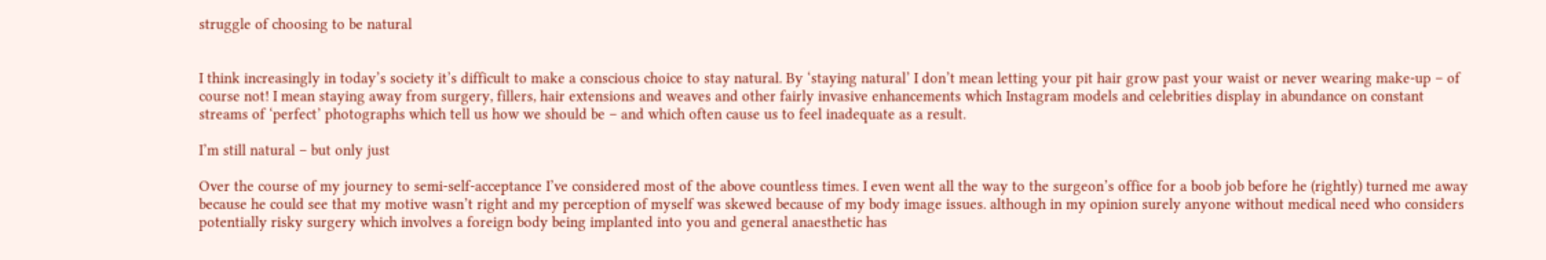struggle of choosing to be natural


I think increasingly in today’s society it’s difficult to make a conscious choice to stay natural. By ‘staying natural’ I don’t mean letting your pit hair grow past your waist or never wearing make-up – of course not! I mean staying away from surgery, fillers, hair extensions and weaves and other fairly invasive enhancements which Instagram models and celebrities display in abundance on constant streams of ‘perfect’ photographs which tell us how we should be – and which often cause us to feel inadequate as a result.

I’m still natural – but only just

Over the course of my journey to semi-self-acceptance I’ve considered most of the above countless times. I even went all the way to the surgeon’s office for a boob job before he (rightly) turned me away because he could see that my motive wasn’t right and my perception of myself was skewed because of my body image issues. although in my opinion surely anyone without medical need who considers potentially risky surgery which involves a foreign body being implanted into you and general anaesthetic has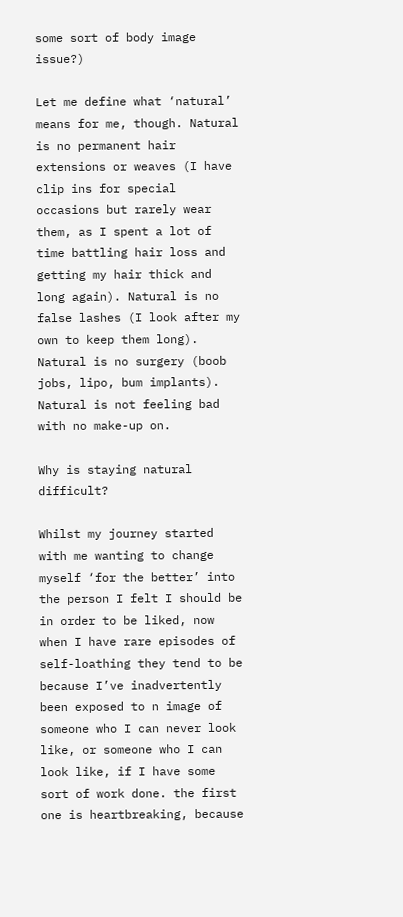some sort of body image issue?)

Let me define what ‘natural’ means for me, though. Natural is no permanent hair extensions or weaves (I have clip ins for special occasions but rarely wear them, as I spent a lot of time battling hair loss and getting my hair thick and long again). Natural is no false lashes (I look after my own to keep them long). Natural is no surgery (boob jobs, lipo, bum implants). Natural is not feeling bad with no make-up on.

Why is staying natural difficult?

Whilst my journey started with me wanting to change myself ‘for the better’ into the person I felt I should be in order to be liked, now when I have rare episodes of self-loathing they tend to be because I’ve inadvertently been exposed to n image of someone who I can never look like, or someone who I can look like, if I have some sort of work done. the first one is heartbreaking, because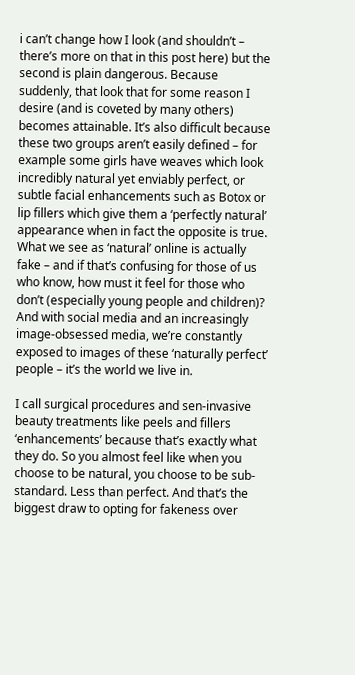i can’t change how I look (and shouldn’t – there’s more on that in this post here) but the second is plain dangerous. Because suddenly, that look that for some reason I desire (and is coveted by many others) becomes attainable. It’s also difficult because these two groups aren’t easily defined – for example some girls have weaves which look incredibly natural yet enviably perfect, or subtle facial enhancements such as Botox or lip fillers which give them a ‘perfectly natural’ appearance when in fact the opposite is true. What we see as ‘natural’ online is actually fake – and if that’s confusing for those of us who know, how must it feel for those who don’t (especially young people and children)? And with social media and an increasingly image-obsessed media, we’re constantly exposed to images of these ‘naturally perfect’ people – it’s the world we live in.

I call surgical procedures and sen-invasive beauty treatments like peels and fillers ‘enhancements’ because that’s exactly what they do. So you almost feel like when you choose to be natural, you choose to be sub-standard. Less than perfect. And that’s the biggest draw to opting for fakeness over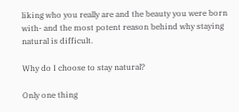liking who you really are and the beauty you were born with- and the most potent reason behind why staying natural is difficult.

Why do I choose to stay natural?

Only one thing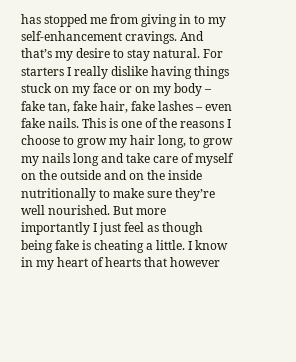has stopped me from giving in to my self-enhancement cravings. And that’s my desire to stay natural. For starters I really dislike having things stuck on my face or on my body – fake tan, fake hair, fake lashes – even fake nails. This is one of the reasons I choose to grow my hair long, to grow my nails long and take care of myself on the outside and on the inside nutritionally to make sure they’re well nourished. But more importantly I just feel as though being fake is cheating a little. I know in my heart of hearts that however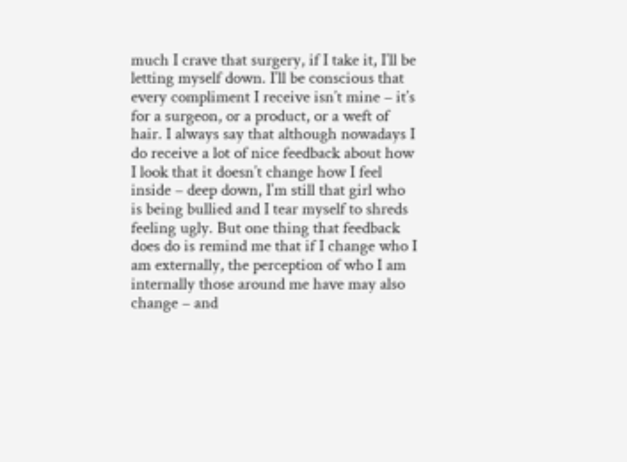much I crave that surgery, if I take it, I’ll be letting myself down. I’ll be conscious that every compliment I receive isn’t mine – it’s for a surgeon, or a product, or a weft of hair. I always say that although nowadays I do receive a lot of nice feedback about how I look that it doesn’t change how I feel inside – deep down, I’m still that girl who is being bullied and I tear myself to shreds feeling ugly. But one thing that feedback does do is remind me that if I change who I am externally, the perception of who I am internally those around me have may also change – and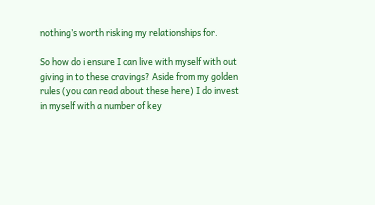nothing’s worth risking my relationships for.

So how do i ensure I can live with myself with out giving in to these cravings? Aside from my golden rules (you can read about these here) I do invest in myself with a number of key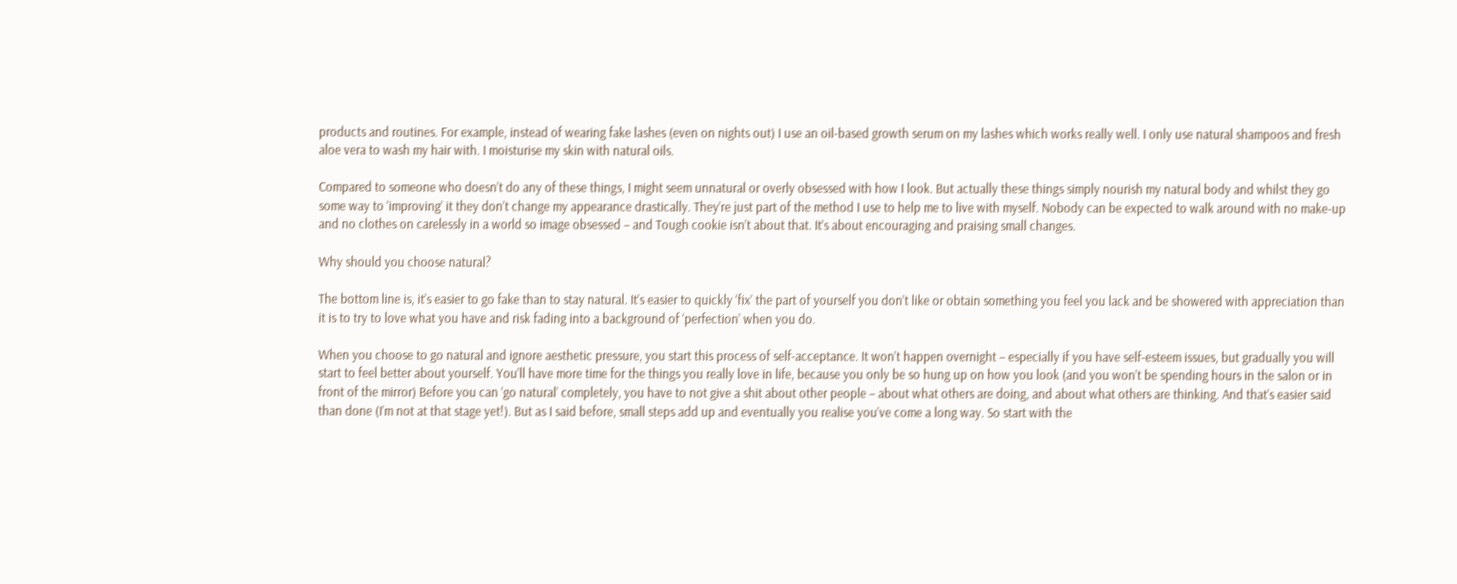products and routines. For example, instead of wearing fake lashes (even on nights out) I use an oil-based growth serum on my lashes which works really well. I only use natural shampoos and fresh aloe vera to wash my hair with. I moisturise my skin with natural oils.

Compared to someone who doesn’t do any of these things, I might seem unnatural or overly obsessed with how I look. But actually these things simply nourish my natural body and whilst they go some way to ‘improving’ it they don’t change my appearance drastically. They’re just part of the method I use to help me to live with myself. Nobody can be expected to walk around with no make-up and no clothes on carelessly in a world so image obsessed – and Tough cookie isn’t about that. It’s about encouraging and praising small changes.

Why should you choose natural?

The bottom line is, it’s easier to go fake than to stay natural. It’s easier to quickly ‘fix’ the part of yourself you don’t like or obtain something you feel you lack and be showered with appreciation than it is to try to love what you have and risk fading into a background of ‘perfection’ when you do.

When you choose to go natural and ignore aesthetic pressure, you start this process of self-acceptance. It won’t happen overnight – especially if you have self-esteem issues, but gradually you will start to feel better about yourself. You’ll have more time for the things you really love in life, because you only be so hung up on how you look (and you won’t be spending hours in the salon or in front of the mirror) Before you can ‘go natural’ completely, you have to not give a shit about other people – about what others are doing, and about what others are thinking. And that’s easier said than done (I’m not at that stage yet!). But as I said before, small steps add up and eventually you realise you’ve come a long way. So start with the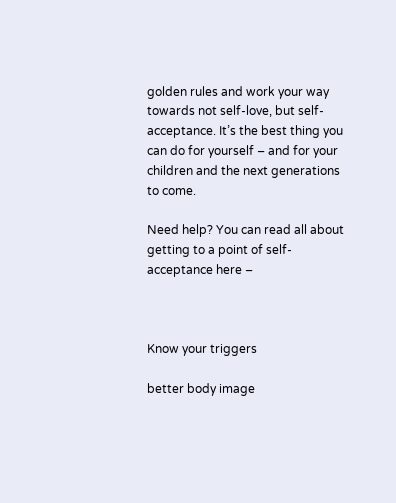golden rules and work your way towards not self-love, but self-acceptance. It’s the best thing you can do for yourself – and for your children and the next generations to come.

Need help? You can read all about getting to a point of self-acceptance here –



Know your triggers

better body image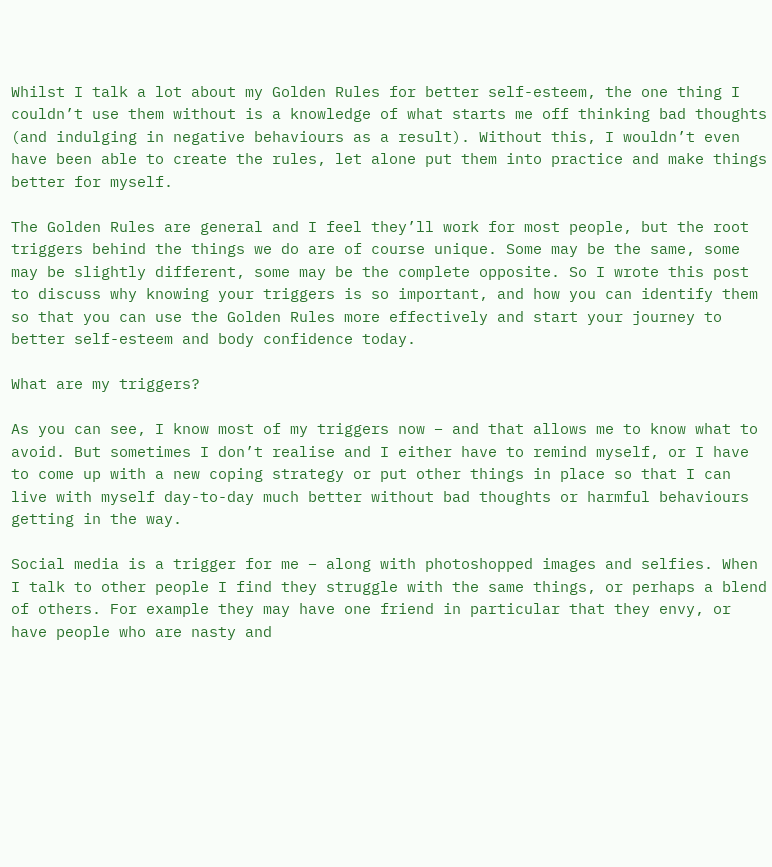Whilst I talk a lot about my Golden Rules for better self-esteem, the one thing I couldn’t use them without is a knowledge of what starts me off thinking bad thoughts (and indulging in negative behaviours as a result). Without this, I wouldn’t even have been able to create the rules, let alone put them into practice and make things better for myself.

The Golden Rules are general and I feel they’ll work for most people, but the root triggers behind the things we do are of course unique. Some may be the same, some may be slightly different, some may be the complete opposite. So I wrote this post to discuss why knowing your triggers is so important, and how you can identify them so that you can use the Golden Rules more effectively and start your journey to better self-esteem and body confidence today.

What are my triggers?

As you can see, I know most of my triggers now – and that allows me to know what to avoid. But sometimes I don’t realise and I either have to remind myself, or I have to come up with a new coping strategy or put other things in place so that I can live with myself day-to-day much better without bad thoughts or harmful behaviours getting in the way.

Social media is a trigger for me – along with photoshopped images and selfies. When I talk to other people I find they struggle with the same things, or perhaps a blend of others. For example they may have one friend in particular that they envy, or have people who are nasty and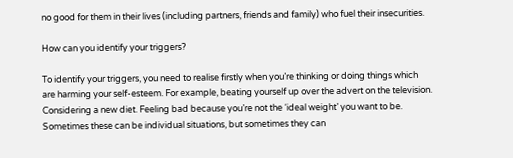no good for them in their lives (including partners, friends and family) who fuel their insecurities.

How can you identify your triggers?

To identify your triggers, you need to realise firstly when you’re thinking or doing things which are harming your self-esteem. For example, beating yourself up over the advert on the television. Considering a new diet. Feeling bad because you’re not the ‘ideal weight’ you want to be. Sometimes these can be individual situations, but sometimes they can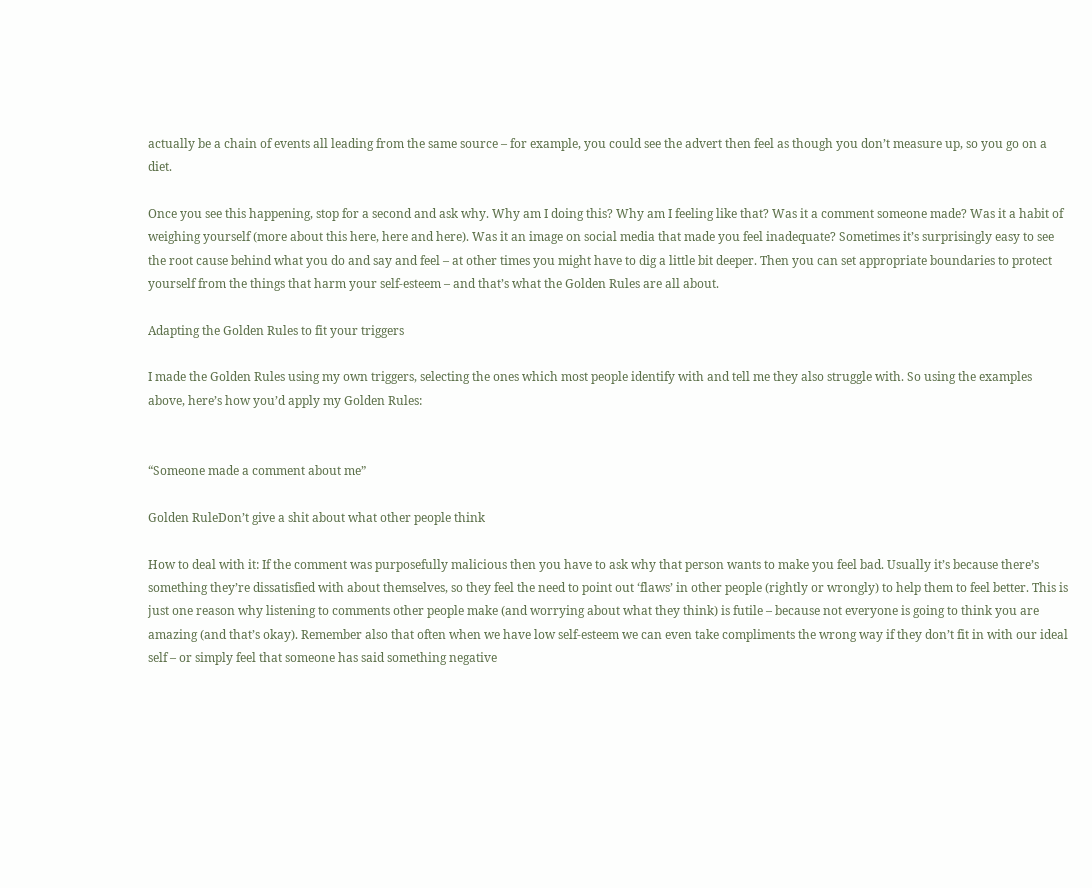actually be a chain of events all leading from the same source – for example, you could see the advert then feel as though you don’t measure up, so you go on a diet.

Once you see this happening, stop for a second and ask why. Why am I doing this? Why am I feeling like that? Was it a comment someone made? Was it a habit of weighing yourself (more about this here, here and here). Was it an image on social media that made you feel inadequate? Sometimes it’s surprisingly easy to see the root cause behind what you do and say and feel – at other times you might have to dig a little bit deeper. Then you can set appropriate boundaries to protect yourself from the things that harm your self-esteem – and that’s what the Golden Rules are all about.

Adapting the Golden Rules to fit your triggers

I made the Golden Rules using my own triggers, selecting the ones which most people identify with and tell me they also struggle with. So using the examples above, here’s how you’d apply my Golden Rules:


“Someone made a comment about me”

Golden RuleDon’t give a shit about what other people think

How to deal with it: If the comment was purposefully malicious then you have to ask why that person wants to make you feel bad. Usually it’s because there’s something they’re dissatisfied with about themselves, so they feel the need to point out ‘flaws’ in other people (rightly or wrongly) to help them to feel better. This is just one reason why listening to comments other people make (and worrying about what they think) is futile – because not everyone is going to think you are amazing (and that’s okay). Remember also that often when we have low self-esteem we can even take compliments the wrong way if they don’t fit in with our ideal self – or simply feel that someone has said something negative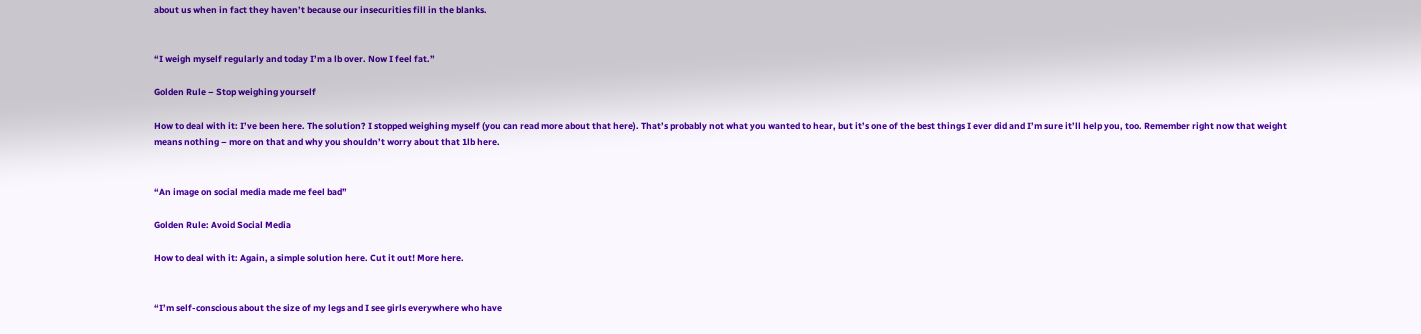about us when in fact they haven’t because our insecurities fill in the blanks.


“I weigh myself regularly and today I’m a lb over. Now I feel fat.”

Golden Rule – Stop weighing yourself

How to deal with it: I’ve been here. The solution? I stopped weighing myself (you can read more about that here). That’s probably not what you wanted to hear, but it’s one of the best things I ever did and I’m sure it’ll help you, too. Remember right now that weight means nothing – more on that and why you shouldn’t worry about that 1lb here.


“An image on social media made me feel bad”

Golden Rule: Avoid Social Media

How to deal with it: Again, a simple solution here. Cut it out! More here.


“I’m self-conscious about the size of my legs and I see girls everywhere who have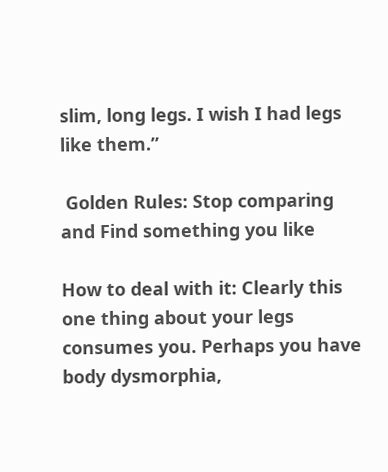slim, long legs. I wish I had legs like them.”

 Golden Rules: Stop comparing and Find something you like

How to deal with it: Clearly this one thing about your legs consumes you. Perhaps you have body dysmorphia,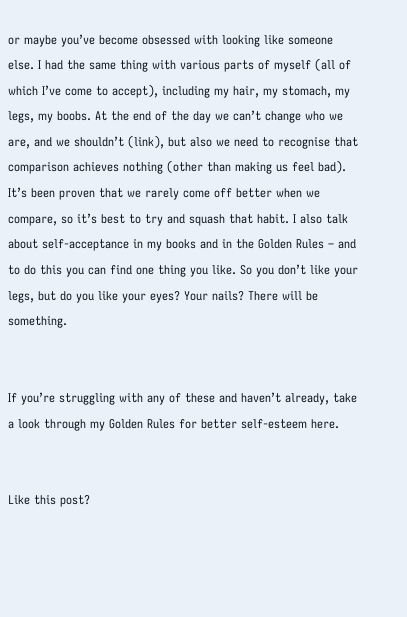or maybe you’ve become obsessed with looking like someone else. I had the same thing with various parts of myself (all of which I’ve come to accept), including my hair, my stomach, my legs, my boobs. At the end of the day we can’t change who we are, and we shouldn’t (link), but also we need to recognise that comparison achieves nothing (other than making us feel bad). It’s been proven that we rarely come off better when we compare, so it’s best to try and squash that habit. I also talk about self-acceptance in my books and in the Golden Rules – and to do this you can find one thing you like. So you don’t like your legs, but do you like your eyes? Your nails? There will be something.


If you’re struggling with any of these and haven’t already, take a look through my Golden Rules for better self-esteem here.


Like this post?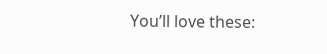You’ll love these: